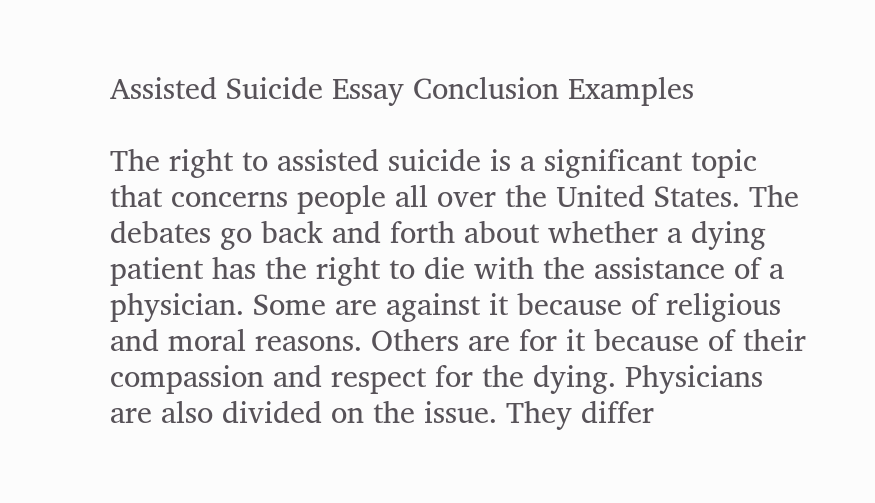Assisted Suicide Essay Conclusion Examples

The right to assisted suicide is a significant topic that concerns people all over the United States. The debates go back and forth about whether a dying patient has the right to die with the assistance of a physician. Some are against it because of religious and moral reasons. Others are for it because of their compassion and respect for the dying. Physicians are also divided on the issue. They differ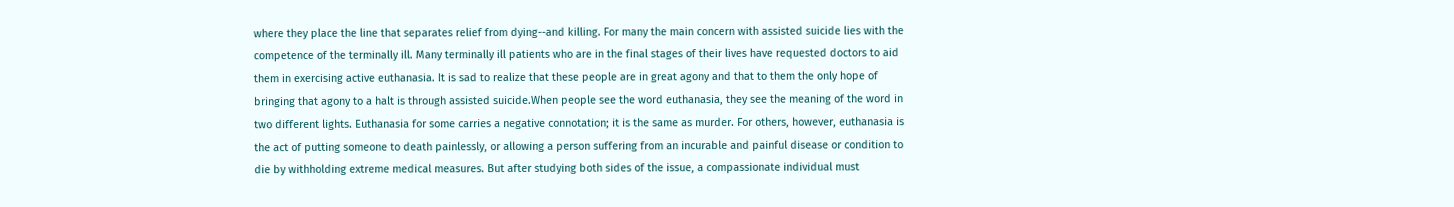where they place the line that separates relief from dying--and killing. For many the main concern with assisted suicide lies with the competence of the terminally ill. Many terminally ill patients who are in the final stages of their lives have requested doctors to aid them in exercising active euthanasia. It is sad to realize that these people are in great agony and that to them the only hope of bringing that agony to a halt is through assisted suicide.When people see the word euthanasia, they see the meaning of the word in two different lights. Euthanasia for some carries a negative connotation; it is the same as murder. For others, however, euthanasia is the act of putting someone to death painlessly, or allowing a person suffering from an incurable and painful disease or condition to die by withholding extreme medical measures. But after studying both sides of the issue, a compassionate individual must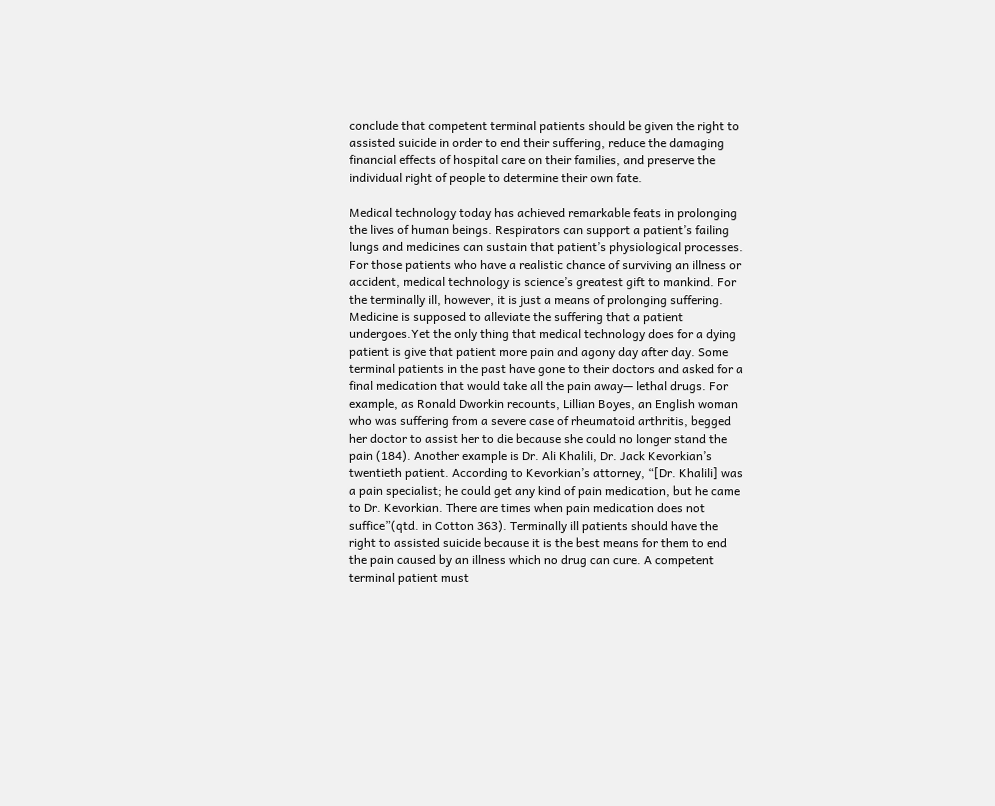conclude that competent terminal patients should be given the right to assisted suicide in order to end their suffering, reduce the damaging financial effects of hospital care on their families, and preserve the individual right of people to determine their own fate.

Medical technology today has achieved remarkable feats in prolonging the lives of human beings. Respirators can support a patient’s failing lungs and medicines can sustain that patient’s physiological processes. For those patients who have a realistic chance of surviving an illness or accident, medical technology is science’s greatest gift to mankind. For the terminally ill, however, it is just a means of prolonging suffering. Medicine is supposed to alleviate the suffering that a patient undergoes.Yet the only thing that medical technology does for a dying patient is give that patient more pain and agony day after day. Some terminal patients in the past have gone to their doctors and asked for a final medication that would take all the pain away— lethal drugs. For example, as Ronald Dworkin recounts, Lillian Boyes, an English woman who was suffering from a severe case of rheumatoid arthritis, begged her doctor to assist her to die because she could no longer stand the pain (184). Another example is Dr. Ali Khalili, Dr. Jack Kevorkian’s twentieth patient. According to Kevorkian’s attorney, “[Dr. Khalili] was a pain specialist; he could get any kind of pain medication, but he came to Dr. Kevorkian. There are times when pain medication does not suffice”(qtd. in Cotton 363). Terminally ill patients should have the right to assisted suicide because it is the best means for them to end the pain caused by an illness which no drug can cure. A competent terminal patient must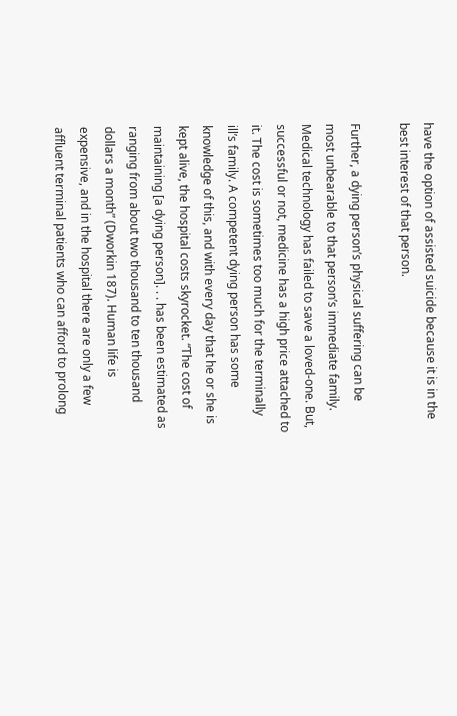have the option of assisted suicide because it is in the best interest of that person.

Further, a dying person’s physical suffering can be most unbearable to that person’s immediate family. Medical technology has failed to save a loved-one. But, successful or not, medicine has a high price attached to it. The cost is sometimes too much for the terminally ill’s family. A competent dying person has some knowledge of this, and with every day that he or she is kept alive, the hospital costs skyrocket. “The cost of maintaining [a dying person]. . . has been estimated as ranging from about two thousand to ten thousand dollars a month” (Dworkin 187). Human life is expensive, and in the hospital there are only a few affluent terminal patients who can afford to prolong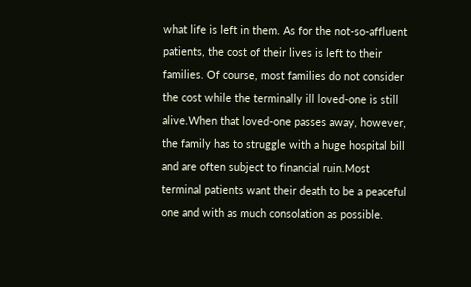what life is left in them. As for the not-so-affluent patients, the cost of their lives is left to their families. Of course, most families do not consider the cost while the terminally ill loved-one is still alive.When that loved-one passes away, however, the family has to struggle with a huge hospital bill and are often subject to financial ruin.Most terminal patients want their death to be a peaceful one and with as much consolation as possible.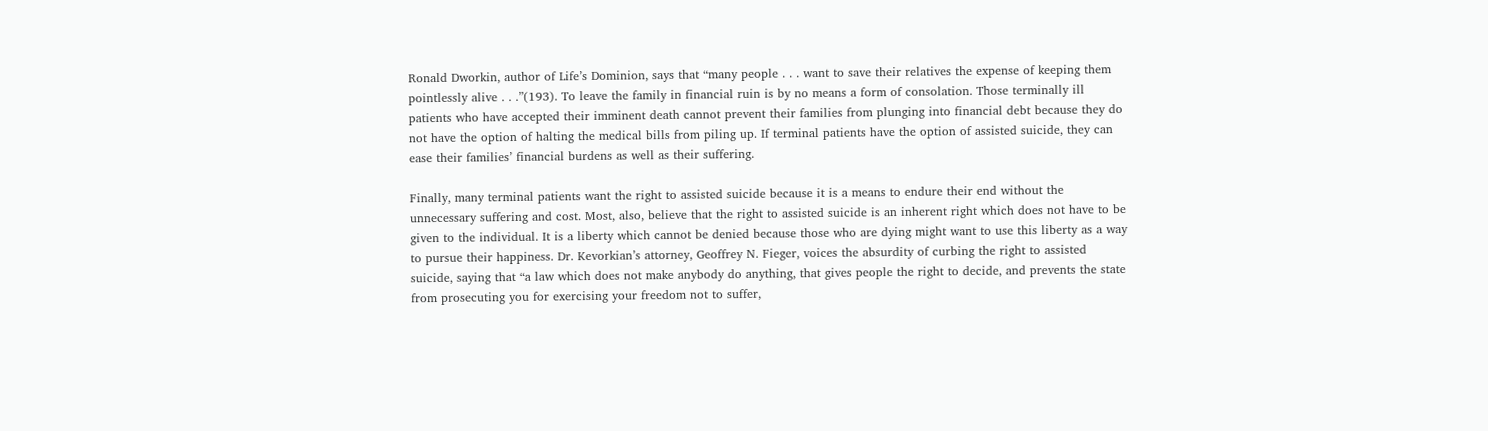Ronald Dworkin, author of Life’s Dominion, says that “many people . . . want to save their relatives the expense of keeping them pointlessly alive . . .”(193). To leave the family in financial ruin is by no means a form of consolation. Those terminally ill patients who have accepted their imminent death cannot prevent their families from plunging into financial debt because they do not have the option of halting the medical bills from piling up. If terminal patients have the option of assisted suicide, they can ease their families’ financial burdens as well as their suffering.

Finally, many terminal patients want the right to assisted suicide because it is a means to endure their end without the unnecessary suffering and cost. Most, also, believe that the right to assisted suicide is an inherent right which does not have to be given to the individual. It is a liberty which cannot be denied because those who are dying might want to use this liberty as a way to pursue their happiness. Dr. Kevorkian’s attorney, Geoffrey N. Fieger, voices the absurdity of curbing the right to assisted suicide, saying that “a law which does not make anybody do anything, that gives people the right to decide, and prevents the state from prosecuting you for exercising your freedom not to suffer,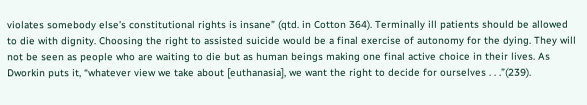violates somebody else’s constitutional rights is insane” (qtd. in Cotton 364). Terminally ill patients should be allowed to die with dignity. Choosing the right to assisted suicide would be a final exercise of autonomy for the dying. They will not be seen as people who are waiting to die but as human beings making one final active choice in their lives. As Dworkin puts it, “whatever view we take about [euthanasia], we want the right to decide for ourselves . . .”(239).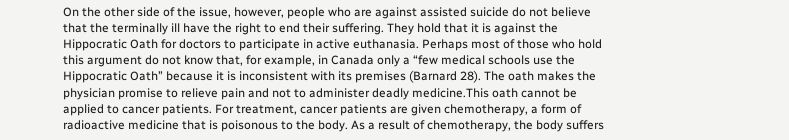On the other side of the issue, however, people who are against assisted suicide do not believe that the terminally ill have the right to end their suffering. They hold that it is against the Hippocratic Oath for doctors to participate in active euthanasia. Perhaps most of those who hold this argument do not know that, for example, in Canada only a “few medical schools use the Hippocratic Oath” because it is inconsistent with its premises (Barnard 28). The oath makes the physician promise to relieve pain and not to administer deadly medicine.This oath cannot be applied to cancer patients. For treatment, cancer patients are given chemotherapy, a form of radioactive medicine that is poisonous to the body. As a result of chemotherapy, the body suffers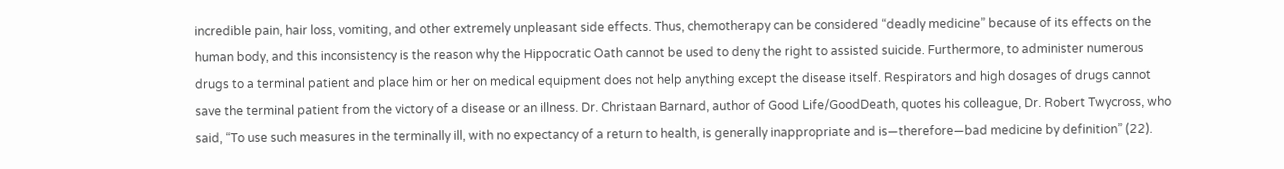incredible pain, hair loss, vomiting, and other extremely unpleasant side effects. Thus, chemotherapy can be considered “deadly medicine” because of its effects on the human body, and this inconsistency is the reason why the Hippocratic Oath cannot be used to deny the right to assisted suicide. Furthermore, to administer numerous drugs to a terminal patient and place him or her on medical equipment does not help anything except the disease itself. Respirators and high dosages of drugs cannot save the terminal patient from the victory of a disease or an illness. Dr. Christaan Barnard, author of Good Life/GoodDeath, quotes his colleague, Dr. Robert Twycross, who said, “To use such measures in the terminally ill, with no expectancy of a return to health, is generally inappropriate and is—therefore—bad medicine by definition” (22).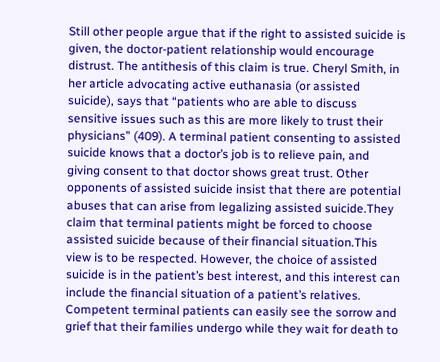Still other people argue that if the right to assisted suicide is given, the doctor-patient relationship would encourage distrust. The antithesis of this claim is true. Cheryl Smith, in her article advocating active euthanasia (or assisted suicide), says that “patients who are able to discuss sensitive issues such as this are more likely to trust their physicians” (409). A terminal patient consenting to assisted suicide knows that a doctor’s job is to relieve pain, and giving consent to that doctor shows great trust. Other opponents of assisted suicide insist that there are potential abuses that can arise from legalizing assisted suicide.They claim that terminal patients might be forced to choose assisted suicide because of their financial situation.This view is to be respected. However, the choice of assisted suicide is in the patient’s best interest, and this interest can include the financial situation of a patient’s relatives. Competent terminal patients can easily see the sorrow and grief that their families undergo while they wait for death to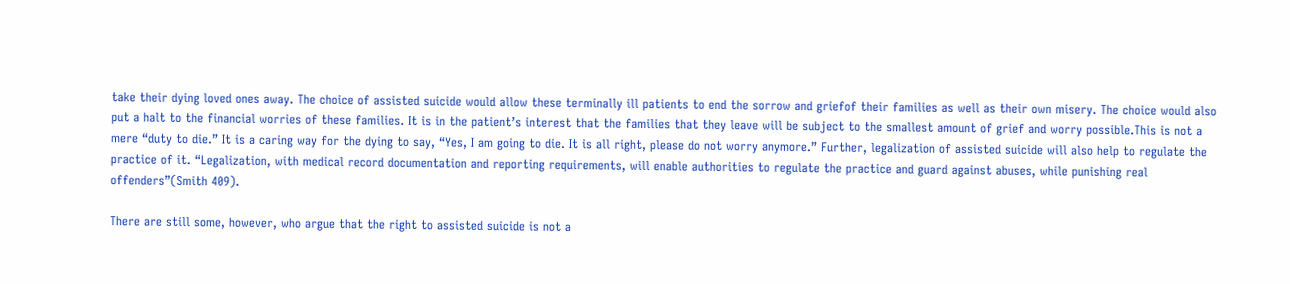take their dying loved ones away. The choice of assisted suicide would allow these terminally ill patients to end the sorrow and griefof their families as well as their own misery. The choice would also put a halt to the financial worries of these families. It is in the patient’s interest that the families that they leave will be subject to the smallest amount of grief and worry possible.This is not a mere “duty to die.” It is a caring way for the dying to say, “Yes, I am going to die. It is all right, please do not worry anymore.” Further, legalization of assisted suicide will also help to regulate the practice of it. “Legalization, with medical record documentation and reporting requirements, will enable authorities to regulate the practice and guard against abuses, while punishing real offenders”(Smith 409).

There are still some, however, who argue that the right to assisted suicide is not a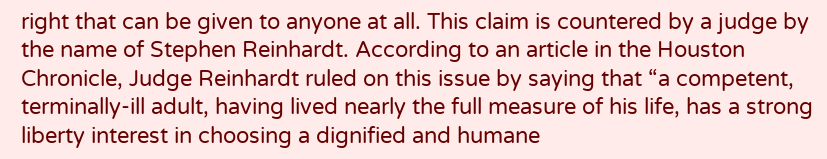right that can be given to anyone at all. This claim is countered by a judge by the name of Stephen Reinhardt. According to an article in the Houston Chronicle, Judge Reinhardt ruled on this issue by saying that “a competent, terminally-ill adult, having lived nearly the full measure of his life, has a strong liberty interest in choosing a dignified and humane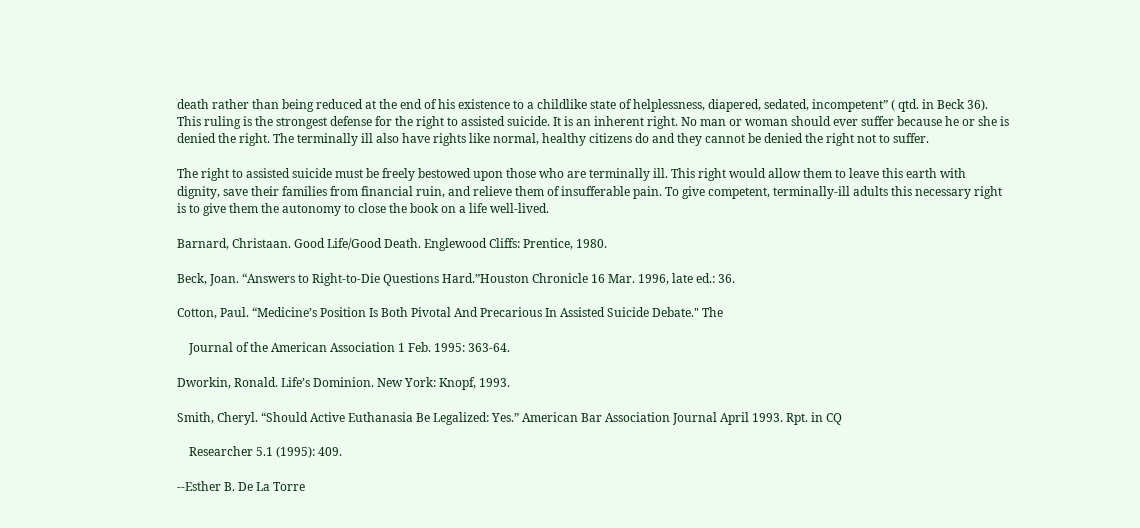death rather than being reduced at the end of his existence to a childlike state of helplessness, diapered, sedated, incompetent” ( qtd. in Beck 36). This ruling is the strongest defense for the right to assisted suicide. It is an inherent right. No man or woman should ever suffer because he or she is denied the right. The terminally ill also have rights like normal, healthy citizens do and they cannot be denied the right not to suffer.

The right to assisted suicide must be freely bestowed upon those who are terminally ill. This right would allow them to leave this earth with dignity, save their families from financial ruin, and relieve them of insufferable pain. To give competent, terminally-ill adults this necessary right is to give them the autonomy to close the book on a life well-lived.

Barnard, Christaan. Good Life/Good Death. Englewood Cliffs: Prentice, 1980.

Beck, Joan. “Answers to Right-to-Die Questions Hard.”Houston Chronicle 16 Mar. 1996, late ed.: 36.

Cotton, Paul. “Medicine’s Position Is Both Pivotal And Precarious In Assisted Suicide Debate." The

    Journal of the American Association 1 Feb. 1995: 363-64.

Dworkin, Ronald. Life’s Dominion. New York: Knopf, 1993.

Smith, Cheryl. “Should Active Euthanasia Be Legalized: Yes.” American Bar Association Journal April 1993. Rpt. in CQ

    Researcher 5.1 (1995): 409.

--Esther B. De La Torre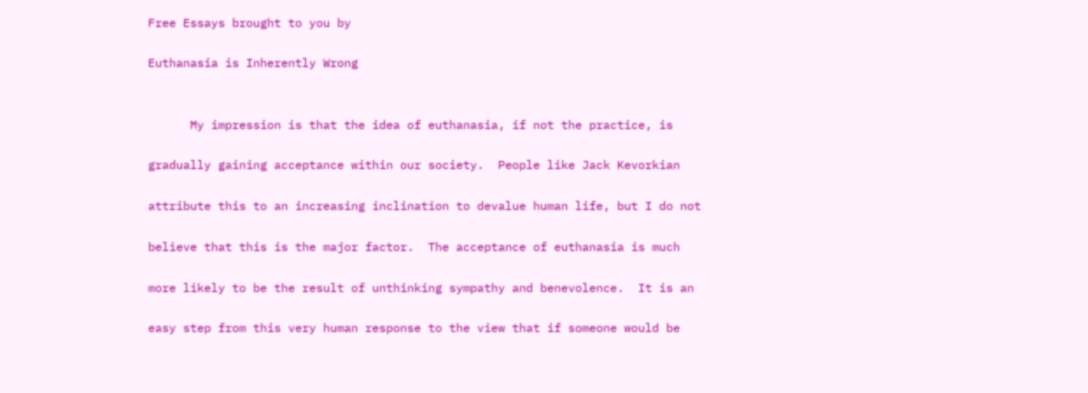Free Essays brought to you by

Euthanasia is Inherently Wrong


      My impression is that the idea of euthanasia, if not the practice, is

gradually gaining acceptance within our society.  People like Jack Kevorkian

attribute this to an increasing inclination to devalue human life, but I do not

believe that this is the major factor.  The acceptance of euthanasia is much

more likely to be the result of unthinking sympathy and benevolence.  It is an

easy step from this very human response to the view that if someone would be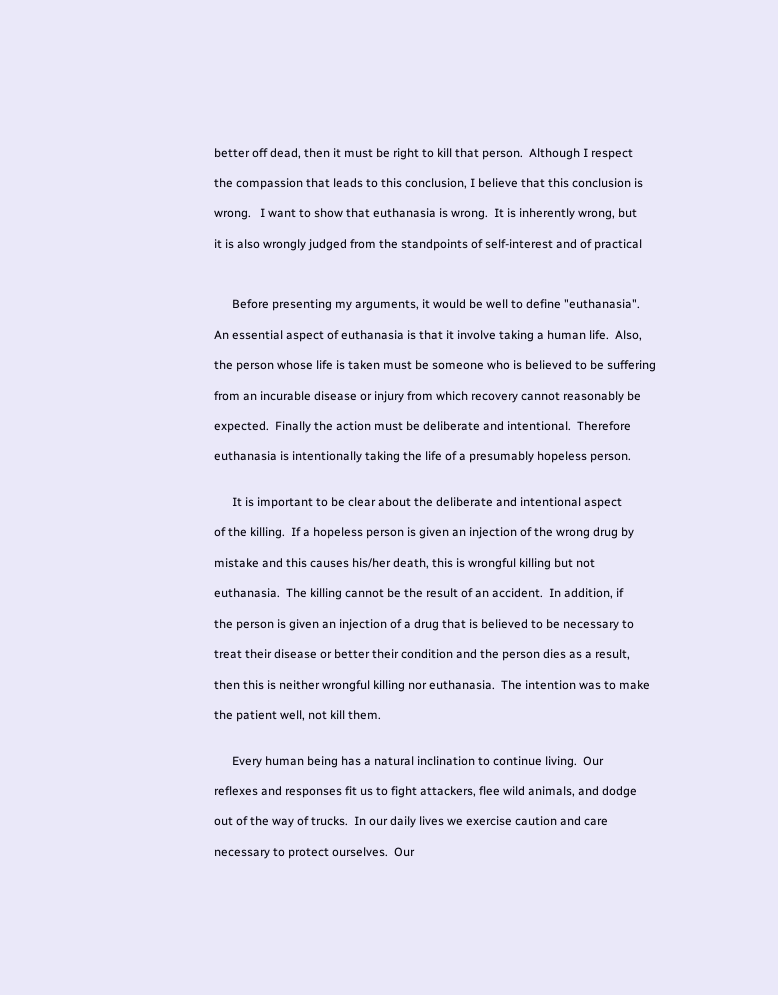better off dead, then it must be right to kill that person.  Although I respect

the compassion that leads to this conclusion, I believe that this conclusion is

wrong.   I want to show that euthanasia is wrong.  It is inherently wrong, but

it is also wrongly judged from the standpoints of self-interest and of practical



      Before presenting my arguments, it would be well to define "euthanasia".

An essential aspect of euthanasia is that it involve taking a human life.  Also,

the person whose life is taken must be someone who is believed to be suffering

from an incurable disease or injury from which recovery cannot reasonably be

expected.  Finally the action must be deliberate and intentional.  Therefore

euthanasia is intentionally taking the life of a presumably hopeless person.


      It is important to be clear about the deliberate and intentional aspect

of the killing.  If a hopeless person is given an injection of the wrong drug by

mistake and this causes his/her death, this is wrongful killing but not

euthanasia.  The killing cannot be the result of an accident.  In addition, if

the person is given an injection of a drug that is believed to be necessary to

treat their disease or better their condition and the person dies as a result,

then this is neither wrongful killing nor euthanasia.  The intention was to make

the patient well, not kill them.


      Every human being has a natural inclination to continue living.  Our

reflexes and responses fit us to fight attackers, flee wild animals, and dodge

out of the way of trucks.  In our daily lives we exercise caution and care

necessary to protect ourselves.  Our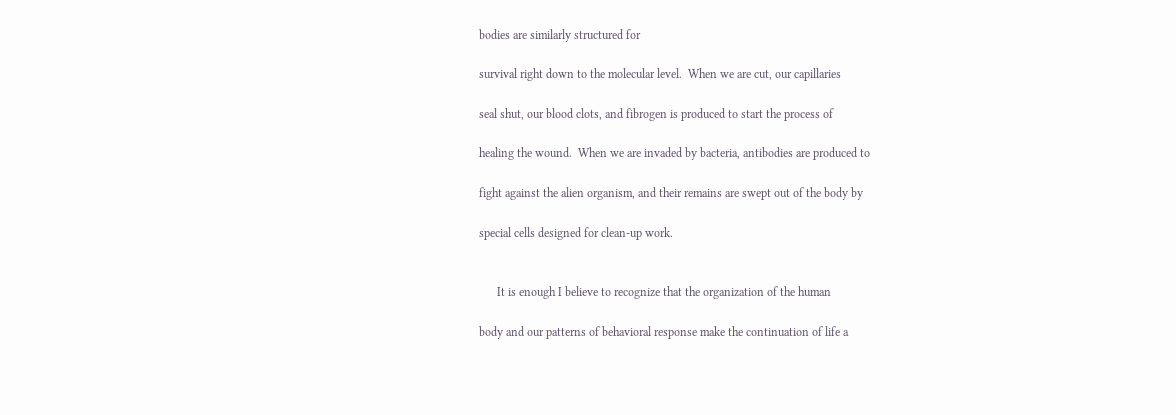bodies are similarly structured for

survival right down to the molecular level.  When we are cut, our capillaries

seal shut, our blood clots, and fibrogen is produced to start the process of

healing the wound.  When we are invaded by bacteria, antibodies are produced to

fight against the alien organism, and their remains are swept out of the body by

special cells designed for clean-up work.


      It is enough I believe to recognize that the organization of the human

body and our patterns of behavioral response make the continuation of life a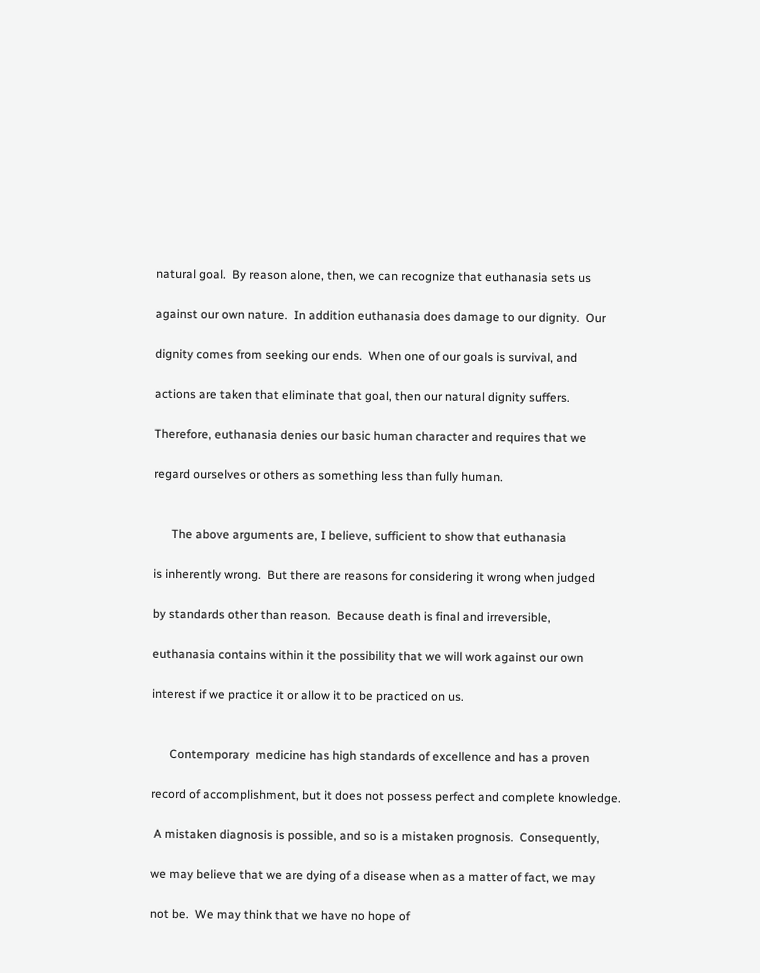natural goal.  By reason alone, then, we can recognize that euthanasia sets us

against our own nature.  In addition euthanasia does damage to our dignity.  Our

dignity comes from seeking our ends.  When one of our goals is survival, and

actions are taken that eliminate that goal, then our natural dignity suffers.

Therefore, euthanasia denies our basic human character and requires that we

regard ourselves or others as something less than fully human.


      The above arguments are, I believe, sufficient to show that euthanasia

is inherently wrong.  But there are reasons for considering it wrong when judged

by standards other than reason.  Because death is final and irreversible,

euthanasia contains within it the possibility that we will work against our own

interest if we practice it or allow it to be practiced on us.


      Contemporary  medicine has high standards of excellence and has a proven

record of accomplishment, but it does not possess perfect and complete knowledge.

 A mistaken diagnosis is possible, and so is a mistaken prognosis.  Consequently,

we may believe that we are dying of a disease when as a matter of fact, we may

not be.  We may think that we have no hope of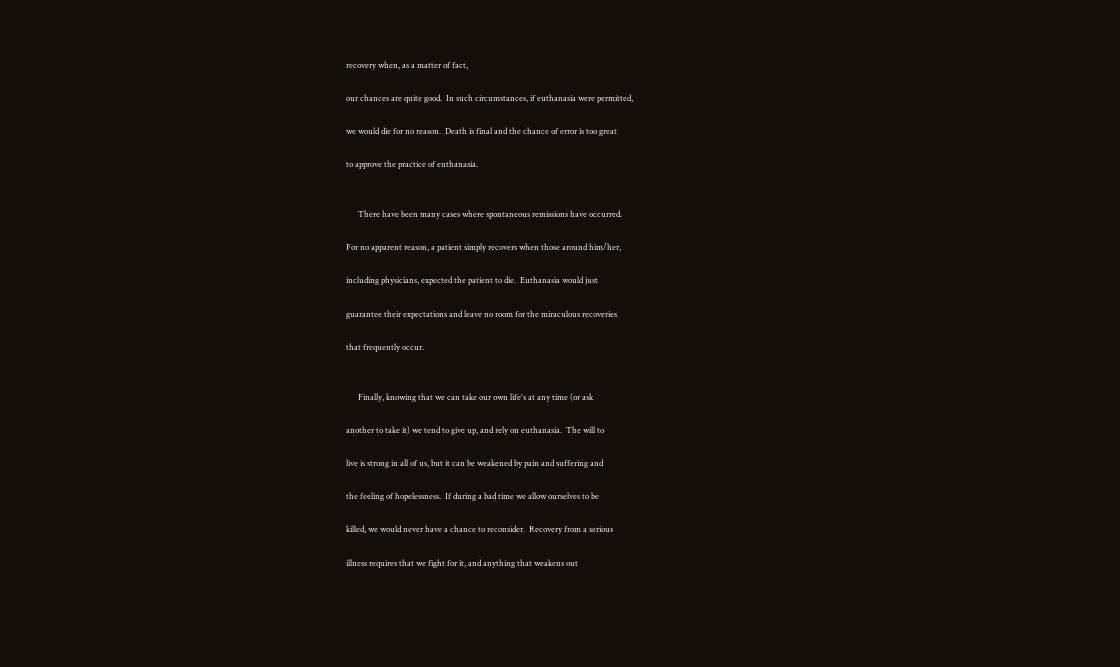recovery when, as a matter of fact,

our chances are quite good.  In such circumstances, if euthanasia were permitted,

we would die for no reason.  Death is final and the chance of error is too great

to approve the practice of euthanasia.


      There have been many cases where spontaneous remissions have occurred.

For no apparent reason, a patient simply recovers when those around him/her,

including physicians, expected the patient to die.  Euthanasia would just

guarantee their expectations and leave no room for the miraculous recoveries

that frequently occur.


      Finally, knowing that we can take our own life's at any time (or ask

another to take it) we tend to give up, and rely on euthanasia.  The will to

live is strong in all of us, but it can be weakened by pain and suffering and

the feeling of hopelessness.  If during a bad time we allow ourselves to be

killed, we would never have a chance to reconsider.  Recovery from a serious

illness requires that we fight for it, and anything that weakens out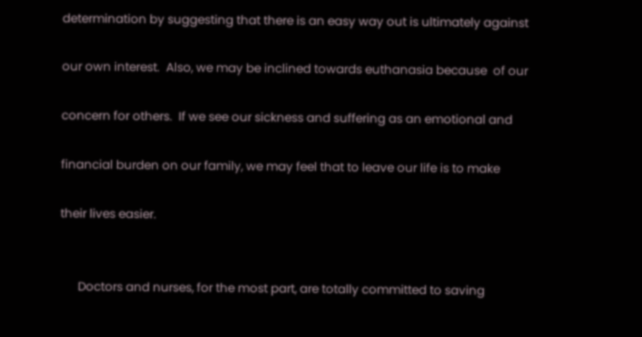determination by suggesting that there is an easy way out is ultimately against

our own interest.  Also, we may be inclined towards euthanasia because  of our

concern for others.  If we see our sickness and suffering as an emotional and

financial burden on our family, we may feel that to leave our life is to make

their lives easier.


      Doctors and nurses, for the most part, are totally committed to saving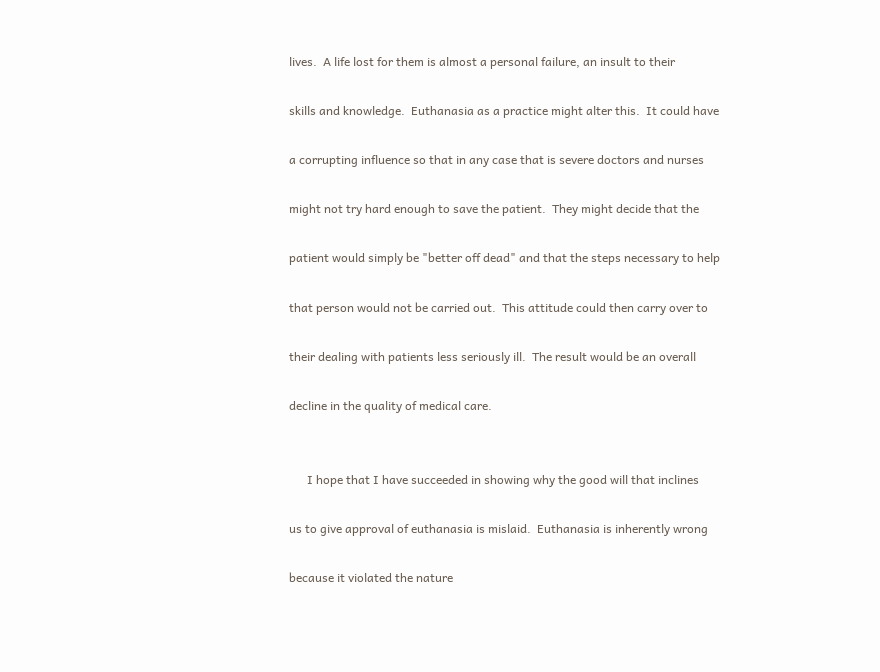lives.  A life lost for them is almost a personal failure, an insult to their

skills and knowledge.  Euthanasia as a practice might alter this.  It could have

a corrupting influence so that in any case that is severe doctors and nurses

might not try hard enough to save the patient.  They might decide that the

patient would simply be "better off dead" and that the steps necessary to help

that person would not be carried out.  This attitude could then carry over to

their dealing with patients less seriously ill.  The result would be an overall

decline in the quality of medical care.


      I hope that I have succeeded in showing why the good will that inclines

us to give approval of euthanasia is mislaid.  Euthanasia is inherently wrong

because it violated the nature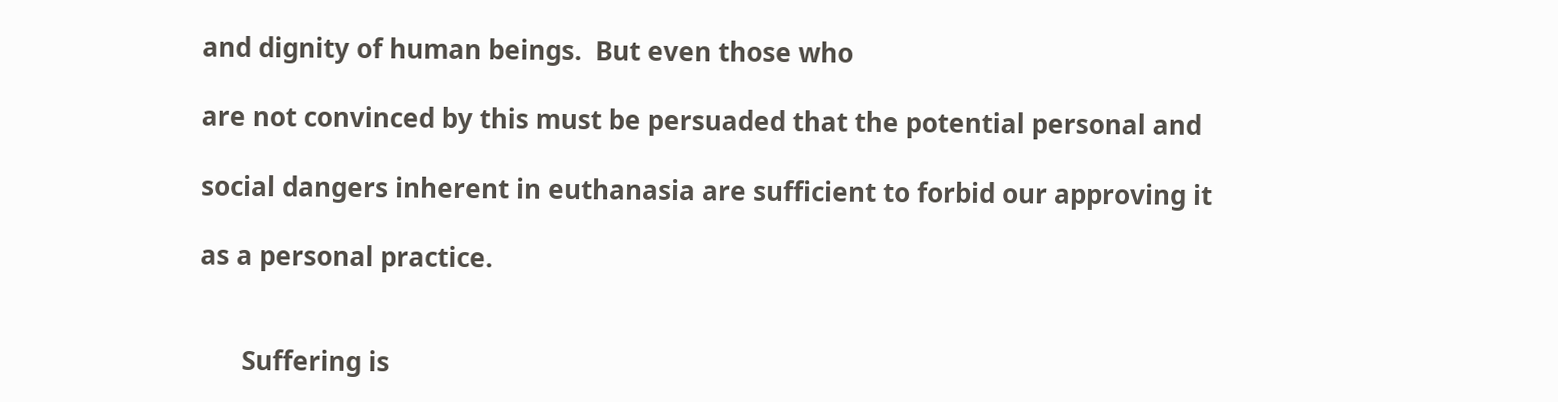and dignity of human beings.  But even those who

are not convinced by this must be persuaded that the potential personal and

social dangers inherent in euthanasia are sufficient to forbid our approving it

as a personal practice.


      Suffering is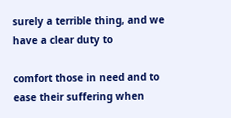surely a terrible thing, and we have a clear duty to

comfort those in need and to ease their suffering when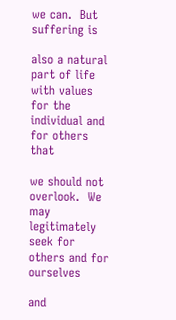we can.  But suffering is

also a natural part of life with values for the individual and for others that

we should not overlook.  We may legitimately seek for others and for ourselves

and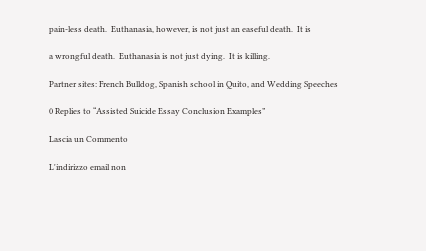pain-less death.  Euthanasia, however, is not just an easeful death.  It is

a wrongful death.  Euthanasia is not just dying.  It is killing.

Partner sites: French Bulldog, Spanish school in Quito, and Wedding Speeches

0 Replies to “Assisted Suicide Essay Conclusion Examples”

Lascia un Commento

L'indirizzo email non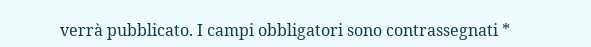verrà pubblicato. I campi obbligatori sono contrassegnati *